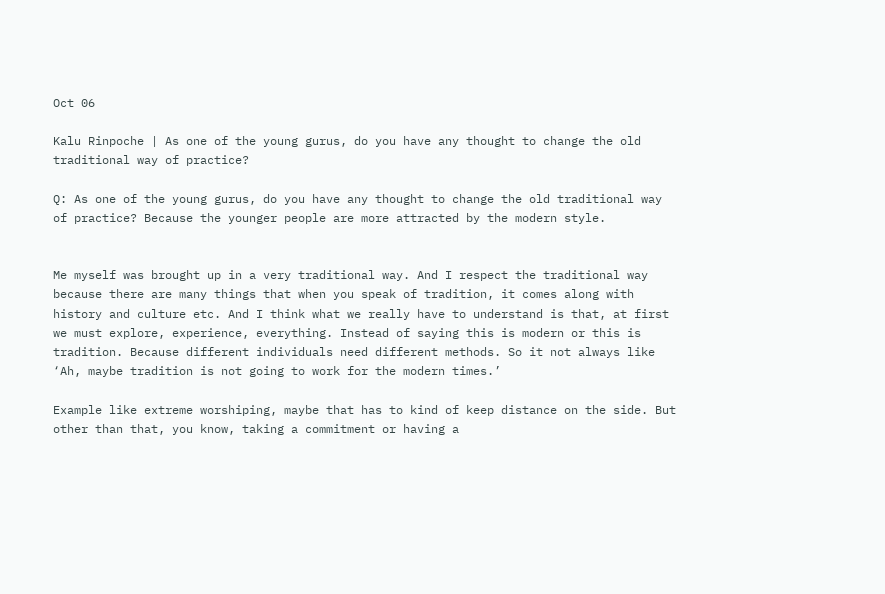Oct 06

Kalu Rinpoche | As one of the young gurus, do you have any thought to change the old traditional way of practice?

Q: As one of the young gurus, do you have any thought to change the old traditional way of practice? Because the younger people are more attracted by the modern style.


Me myself was brought up in a very traditional way. And I respect the traditional way because there are many things that when you speak of tradition, it comes along with history and culture etc. And I think what we really have to understand is that, at first we must explore, experience, everything. Instead of saying this is modern or this is tradition. Because different individuals need different methods. So it not always like ‘Ah, maybe tradition is not going to work for the modern times.’

Example like extreme worshiping, maybe that has to kind of keep distance on the side. But other than that, you know, taking a commitment or having a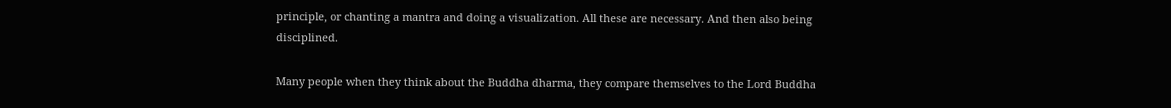principle, or chanting a mantra and doing a visualization. All these are necessary. And then also being disciplined.

Many people when they think about the Buddha dharma, they compare themselves to the Lord Buddha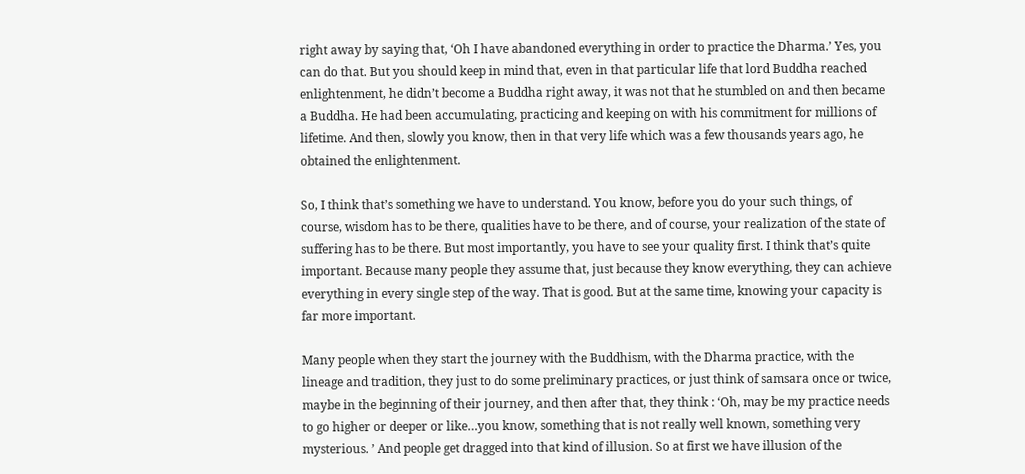right away by saying that, ‘Oh I have abandoned everything in order to practice the Dharma.’ Yes, you can do that. But you should keep in mind that, even in that particular life that lord Buddha reached enlightenment, he didn’t become a Buddha right away, it was not that he stumbled on and then became a Buddha. He had been accumulating, practicing and keeping on with his commitment for millions of lifetime. And then, slowly you know, then in that very life which was a few thousands years ago, he obtained the enlightenment.

So, I think that’s something we have to understand. You know, before you do your such things, of course, wisdom has to be there, qualities have to be there, and of course, your realization of the state of suffering has to be there. But most importantly, you have to see your quality first. I think that’s quite important. Because many people they assume that, just because they know everything, they can achieve everything in every single step of the way. That is good. But at the same time, knowing your capacity is far more important.

Many people when they start the journey with the Buddhism, with the Dharma practice, with the lineage and tradition, they just to do some preliminary practices, or just think of samsara once or twice, maybe in the beginning of their journey, and then after that, they think : ‘Oh, may be my practice needs to go higher or deeper or like…you know, something that is not really well known, something very mysterious. ’ And people get dragged into that kind of illusion. So at first we have illusion of the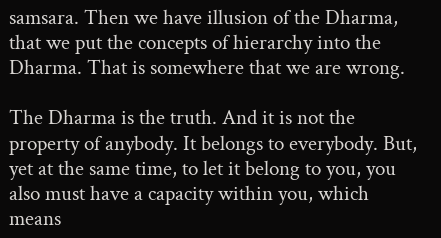samsara. Then we have illusion of the Dharma, that we put the concepts of hierarchy into the Dharma. That is somewhere that we are wrong.

The Dharma is the truth. And it is not the property of anybody. It belongs to everybody. But, yet at the same time, to let it belong to you, you also must have a capacity within you, which means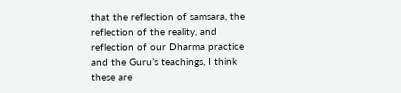that the reflection of samsara, the reflection of the reality, and reflection of our Dharma practice and the Guru’s teachings, I think these are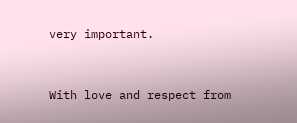very important.


With love and respect from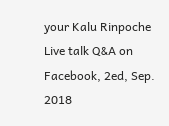your Kalu Rinpoche
Live talk Q&A on Facebook, 2ed, Sep. 2018